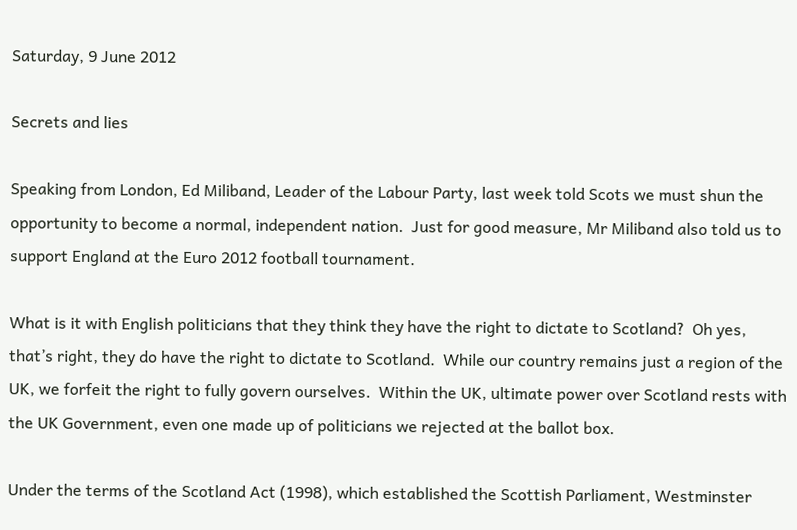Saturday, 9 June 2012

Secrets and lies

Speaking from London, Ed Miliband, Leader of the Labour Party, last week told Scots we must shun the opportunity to become a normal, independent nation.  Just for good measure, Mr Miliband also told us to support England at the Euro 2012 football tournament.

What is it with English politicians that they think they have the right to dictate to Scotland?  Oh yes, that’s right, they do have the right to dictate to Scotland.  While our country remains just a region of the UK, we forfeit the right to fully govern ourselves.  Within the UK, ultimate power over Scotland rests with the UK Government, even one made up of politicians we rejected at the ballot box.

Under the terms of the Scotland Act (1998), which established the Scottish Parliament, Westminster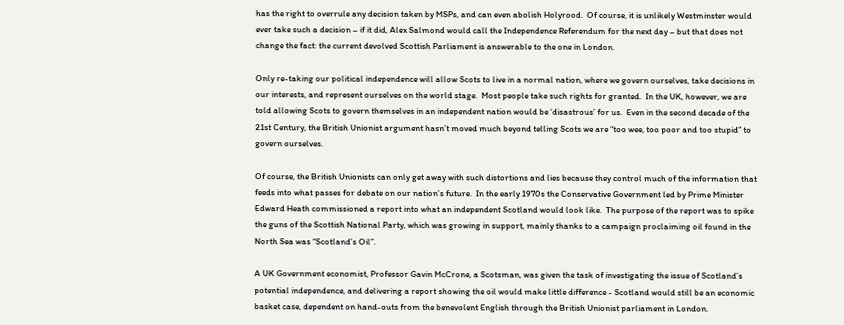has the right to overrule any decision taken by MSPs, and can even abolish Holyrood.  Of course, it is unlikely Westminster would ever take such a decision – if it did, Alex Salmond would call the Independence Referendum for the next day – but that does not change the fact: the current devolved Scottish Parliament is answerable to the one in London.

Only re-taking our political independence will allow Scots to live in a normal nation, where we govern ourselves, take decisions in our interests, and represent ourselves on the world stage.  Most people take such rights for granted.  In the UK, however, we are told allowing Scots to govern themselves in an independent nation would be ‘disastrous’ for us.  Even in the second decade of the 21st Century, the British Unionist argument hasn’t moved much beyond telling Scots we are “too wee, too poor and too stupid” to govern ourselves.

Of course, the British Unionists can only get away with such distortions and lies because they control much of the information that feeds into what passes for debate on our nation’s future.  In the early 1970s the Conservative Government led by Prime Minister Edward Heath commissioned a report into what an independent Scotland would look like.  The purpose of the report was to spike the guns of the Scottish National Party, which was growing in support, mainly thanks to a campaign proclaiming oil found in the North Sea was “Scotland’s Oil”.

A UK Government economist, Professor Gavin McCrone, a Scotsman, was given the task of investigating the issue of Scotland’s potential independence, and delivering a report showing the oil would make little difference - Scotland would still be an economic basket case, dependent on hand-outs from the benevolent English through the British Unionist parliament in London.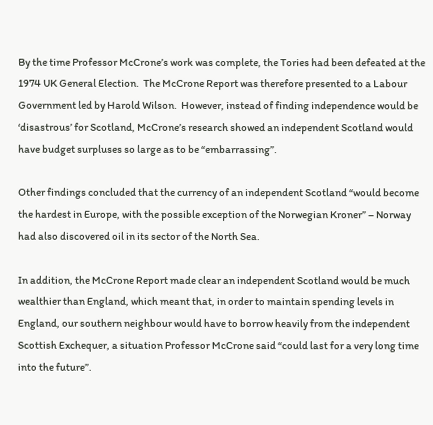By the time Professor McCrone’s work was complete, the Tories had been defeated at the 1974 UK General Election.  The McCrone Report was therefore presented to a Labour Government led by Harold Wilson.  However, instead of finding independence would be ‘disastrous’ for Scotland, McCrone’s research showed an independent Scotland would have budget surpluses so large as to be “embarrassing”.

Other findings concluded that the currency of an independent Scotland “would become the hardest in Europe, with the possible exception of the Norwegian Kroner” – Norway had also discovered oil in its sector of the North Sea.

In addition, the McCrone Report made clear an independent Scotland would be much wealthier than England, which meant that, in order to maintain spending levels in England, our southern neighbour would have to borrow heavily from the independent Scottish Exchequer, a situation Professor McCrone said “could last for a very long time into the future”.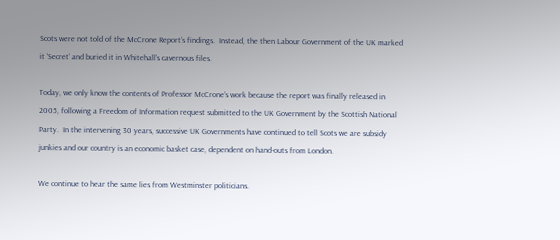Scots were not told of the McCrone Report’s findings.  Instead, the then Labour Government of the UK marked it ‘Secret’ and buried it in Whitehall’s cavernous files.

Today, we only know the contents of Professor McCrone’s work because the report was finally released in 2005, following a Freedom of Information request submitted to the UK Government by the Scottish National Party.  In the intervening 30 years, successive UK Governments have continued to tell Scots we are subsidy junkies and our country is an economic basket case, dependent on hand-outs from London.

We continue to hear the same lies from Westminster politicians.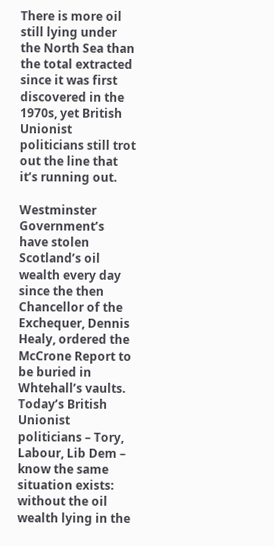There is more oil still lying under the North Sea than the total extracted since it was first discovered in the 1970s, yet British Unionist politicians still trot out the line that it’s running out.

Westminster Government’s have stolen Scotland’s oil wealth every day since the then Chancellor of the Exchequer, Dennis Healy, ordered the McCrone Report to be buried in Whtehall’s vaults.  Today’s British Unionist politicians – Tory, Labour, Lib Dem – know the same situation exists: without the oil wealth lying in the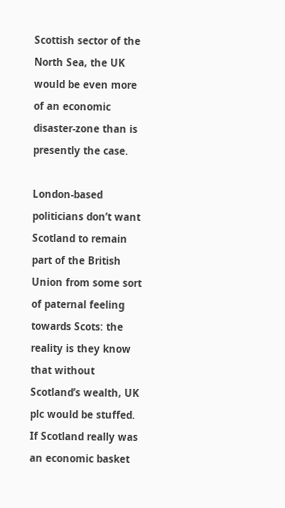Scottish sector of the North Sea, the UK would be even more of an economic disaster-zone than is presently the case.

London-based politicians don’t want Scotland to remain part of the British Union from some sort of paternal feeling towards Scots: the reality is they know that without Scotland’s wealth, UK plc would be stuffed.  If Scotland really was an economic basket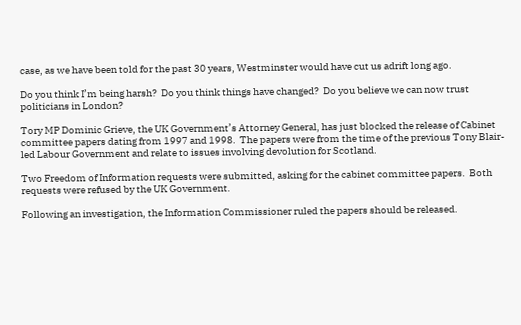case, as we have been told for the past 30 years, Westminster would have cut us adrift long ago.

Do you think I’m being harsh?  Do you think things have changed?  Do you believe we can now trust politicians in London?

Tory MP Dominic Grieve, the UK Government’s Attorney General, has just blocked the release of Cabinet committee papers dating from 1997 and 1998.  The papers were from the time of the previous Tony Blair-led Labour Government and relate to issues involving devolution for Scotland.

Two Freedom of Information requests were submitted, asking for the cabinet committee papers.  Both requests were refused by the UK Government.

Following an investigation, the Information Commissioner ruled the papers should be released.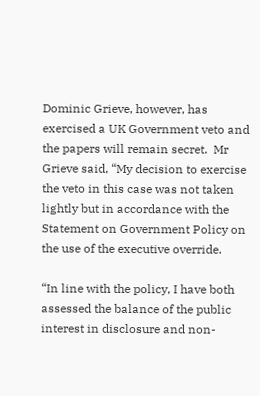Dominic Grieve, however, has exercised a UK Government veto and the papers will remain secret.  Mr Grieve said, “My decision to exercise the veto in this case was not taken lightly but in accordance with the Statement on Government Policy on the use of the executive override.

“In line with the policy, I have both assessed the balance of the public interest in disclosure and non-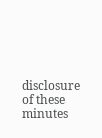disclosure of these minutes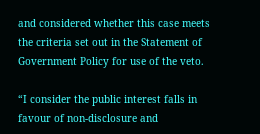and considered whether this case meets the criteria set out in the Statement of Government Policy for use of the veto.

“I consider the public interest falls in favour of non-disclosure and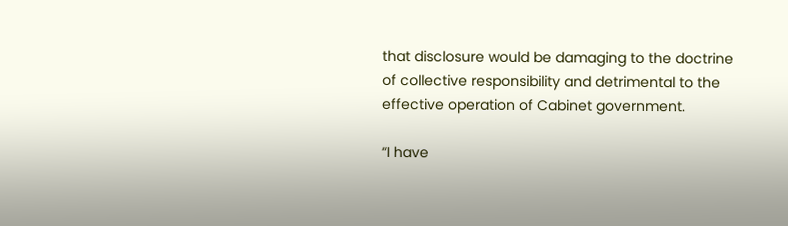that disclosure would be damaging to the doctrine of collective responsibility and detrimental to the effective operation of Cabinet government.

“I have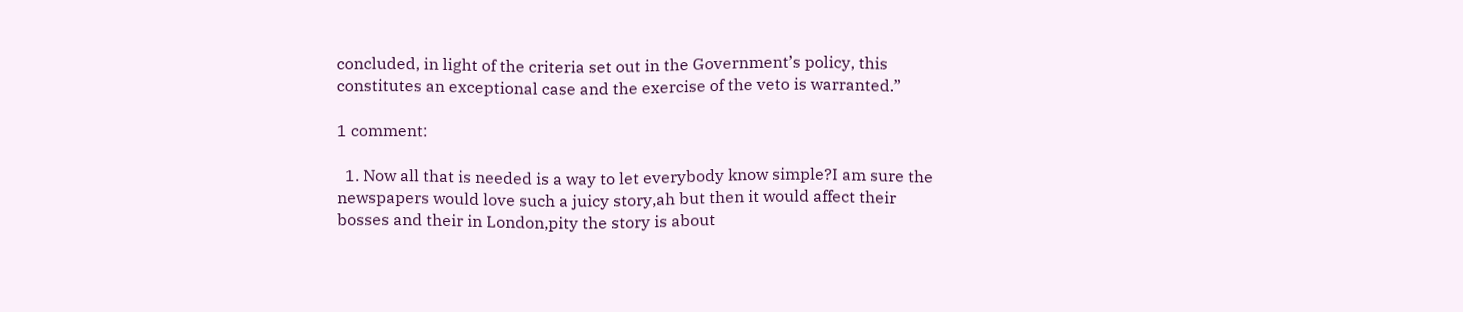concluded, in light of the criteria set out in the Government’s policy, this constitutes an exceptional case and the exercise of the veto is warranted.”

1 comment:

  1. Now all that is needed is a way to let everybody know simple?I am sure the newspapers would love such a juicy story,ah but then it would affect their bosses and their in London,pity the story is about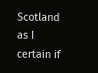Scotland as I certain if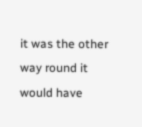it was the other way round it would have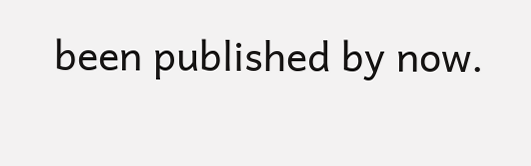been published by now.